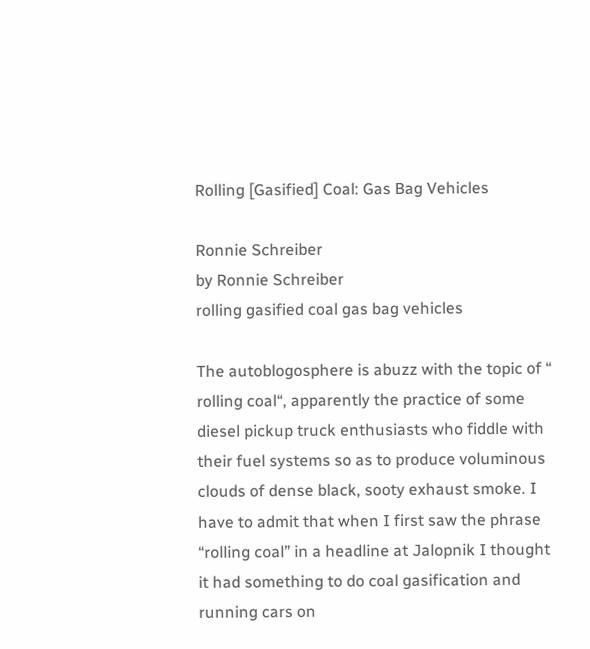Rolling [Gasified] Coal: Gas Bag Vehicles

Ronnie Schreiber
by Ronnie Schreiber
rolling gasified coal gas bag vehicles

The autoblogosphere is abuzz with the topic of “ rolling coal“, apparently the practice of some diesel pickup truck enthusiasts who fiddle with their fuel systems so as to produce voluminous clouds of dense black, sooty exhaust smoke. I have to admit that when I first saw the phrase “rolling coal” in a headline at Jalopnik I thought it had something to do coal gasification and running cars on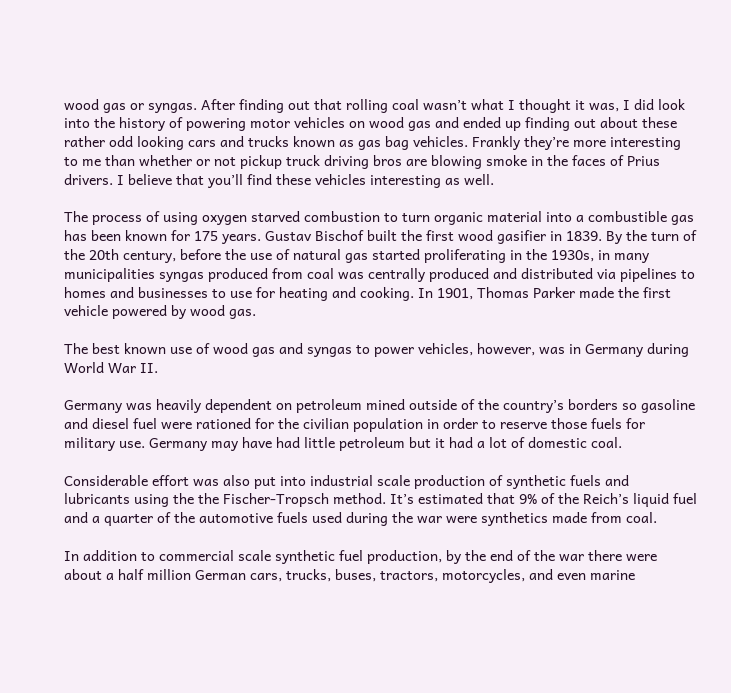wood gas or syngas. After finding out that rolling coal wasn’t what I thought it was, I did look into the history of powering motor vehicles on wood gas and ended up finding out about these rather odd looking cars and trucks known as gas bag vehicles. Frankly they’re more interesting to me than whether or not pickup truck driving bros are blowing smoke in the faces of Prius drivers. I believe that you’ll find these vehicles interesting as well.

The process of using oxygen starved combustion to turn organic material into a combustible gas has been known for 175 years. Gustav Bischof built the first wood gasifier in 1839. By the turn of the 20th century, before the use of natural gas started proliferating in the 1930s, in many municipalities syngas produced from coal was centrally produced and distributed via pipelines to homes and businesses to use for heating and cooking. In 1901, Thomas Parker made the first vehicle powered by wood gas.

The best known use of wood gas and syngas to power vehicles, however, was in Germany during World War II.

Germany was heavily dependent on petroleum mined outside of the country’s borders so gasoline and diesel fuel were rationed for the civilian population in order to reserve those fuels for military use. Germany may have had little petroleum but it had a lot of domestic coal.

Considerable effort was also put into industrial scale production of synthetic fuels and lubricants using the the Fischer-Tropsch method. It’s estimated that 9% of the Reich’s liquid fuel and a quarter of the automotive fuels used during the war were synthetics made from coal.

In addition to commercial scale synthetic fuel production, by the end of the war there were about a half million German cars, trucks, buses, tractors, motorcycles, and even marine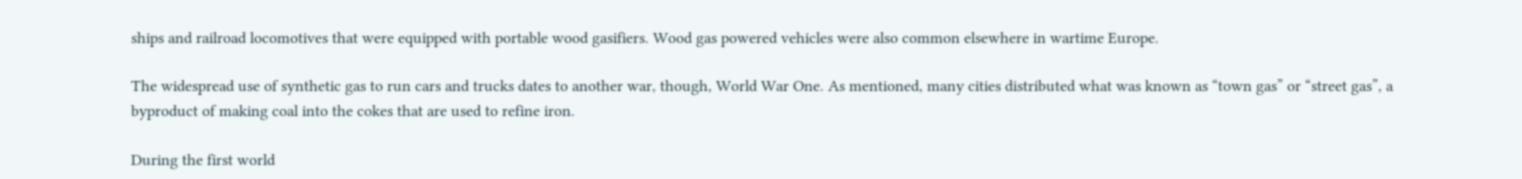ships and railroad locomotives that were equipped with portable wood gasifiers. Wood gas powered vehicles were also common elsewhere in wartime Europe.

The widespread use of synthetic gas to run cars and trucks dates to another war, though, World War One. As mentioned, many cities distributed what was known as “town gas” or “street gas”, a byproduct of making coal into the cokes that are used to refine iron.

During the first world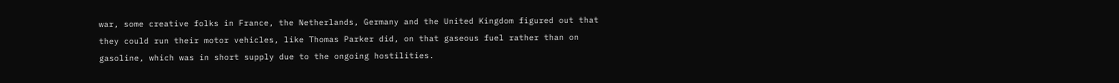war, some creative folks in France, the Netherlands, Germany and the United Kingdom figured out that they could run their motor vehicles, like Thomas Parker did, on that gaseous fuel rather than on gasoline, which was in short supply due to the ongoing hostilities.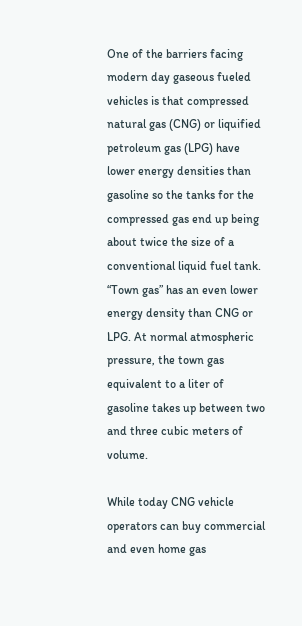One of the barriers facing modern day gaseous fueled vehicles is that compressed natural gas (CNG) or liquified petroleum gas (LPG) have lower energy densities than gasoline so the tanks for the compressed gas end up being about twice the size of a conventional liquid fuel tank. “Town gas” has an even lower energy density than CNG or LPG. At normal atmospheric pressure, the town gas equivalent to a liter of gasoline takes up between two and three cubic meters of volume.

While today CNG vehicle operators can buy commercial and even home gas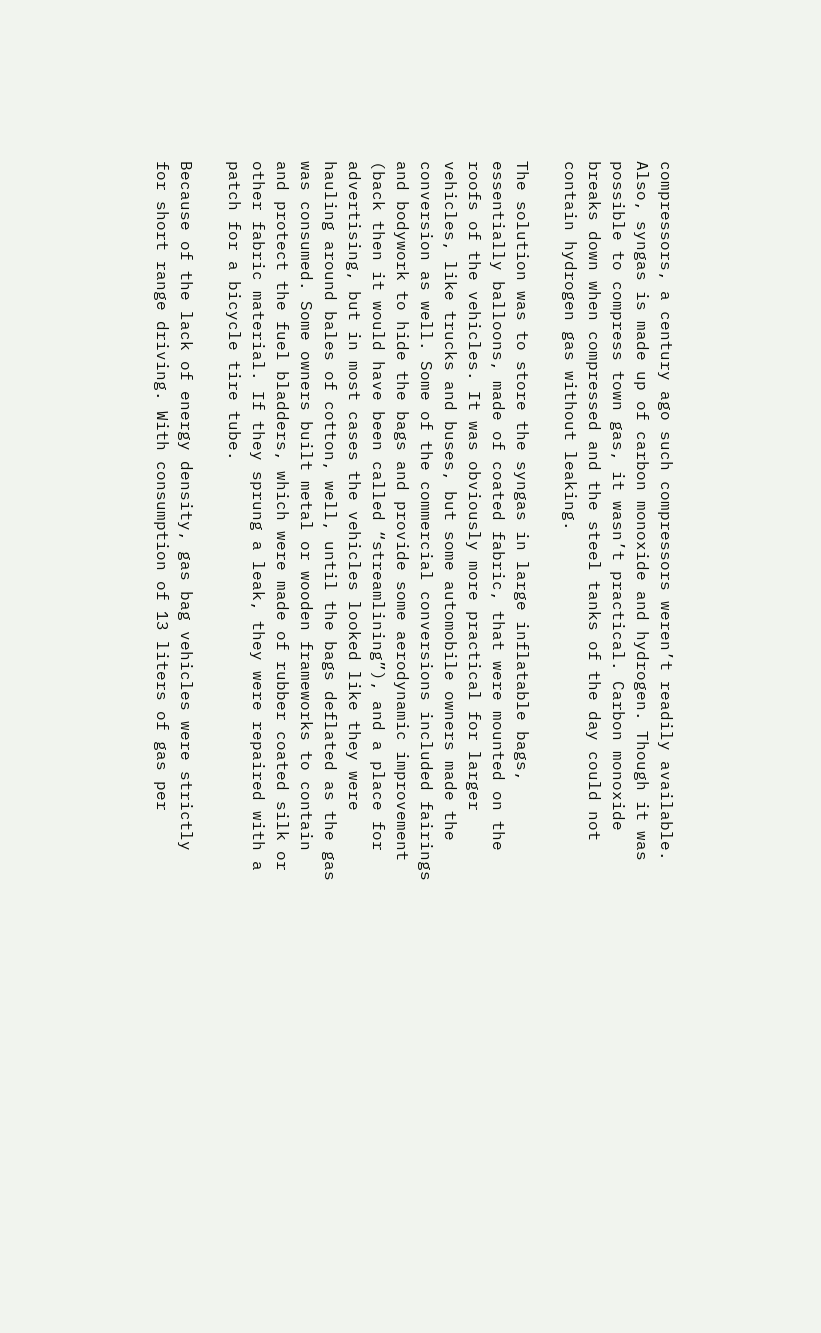compressors, a century ago such compressors weren’t readily available. Also, syngas is made up of carbon monoxide and hydrogen. Though it was possible to compress town gas, it wasn’t practical. Carbon monoxide breaks down when compressed and the steel tanks of the day could not contain hydrogen gas without leaking.

The solution was to store the syngas in large inflatable bags, essentially balloons, made of coated fabric, that were mounted on the roofs of the vehicles. It was obviously more practical for larger vehicles, like trucks and buses, but some automobile owners made the conversion as well. Some of the commercial conversions included fairings and bodywork to hide the bags and provide some aerodynamic improvement (back then it would have been called “streamlining”), and a place for advertising, but in most cases the vehicles looked like they were hauling around bales of cotton, well, until the bags deflated as the gas was consumed. Some owners built metal or wooden frameworks to contain and protect the fuel bladders, which were made of rubber coated silk or other fabric material. If they sprung a leak, they were repaired with a patch for a bicycle tire tube.

Because of the lack of energy density, gas bag vehicles were strictly for short range driving. With consumption of 13 liters of gas per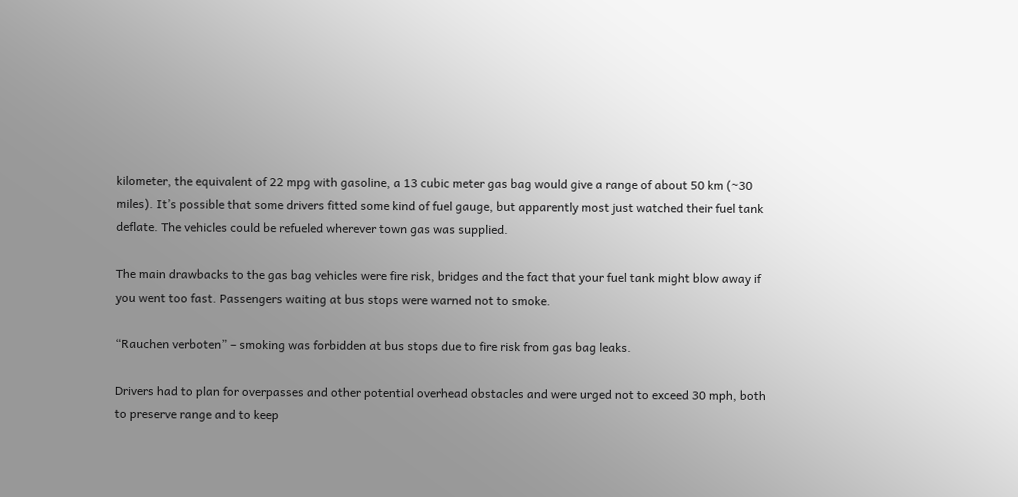kilometer, the equivalent of 22 mpg with gasoline, a 13 cubic meter gas bag would give a range of about 50 km (~30 miles). It’s possible that some drivers fitted some kind of fuel gauge, but apparently most just watched their fuel tank deflate. The vehicles could be refueled wherever town gas was supplied.

The main drawbacks to the gas bag vehicles were fire risk, bridges and the fact that your fuel tank might blow away if you went too fast. Passengers waiting at bus stops were warned not to smoke.

“Rauchen verboten” – smoking was forbidden at bus stops due to fire risk from gas bag leaks.

Drivers had to plan for overpasses and other potential overhead obstacles and were urged not to exceed 30 mph, both to preserve range and to keep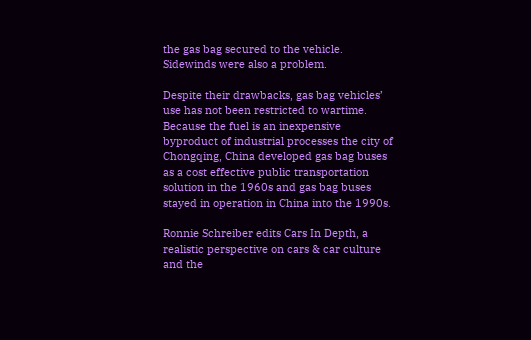the gas bag secured to the vehicle. Sidewinds were also a problem.

Despite their drawbacks, gas bag vehicles’ use has not been restricted to wartime. Because the fuel is an inexpensive byproduct of industrial processes the city of Chongqing, China developed gas bag buses as a cost effective public transportation solution in the 1960s and gas bag buses stayed in operation in China into the 1990s.

Ronnie Schreiber edits Cars In Depth, a realistic perspective on cars & car culture and the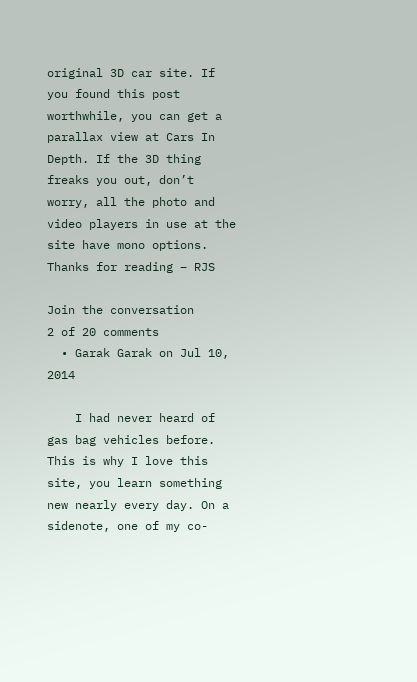original 3D car site. If you found this post worthwhile, you can get a parallax view at Cars In Depth. If the 3D thing freaks you out, don’t worry, all the photo and video players in use at the site have mono options. Thanks for reading – RJS

Join the conversation
2 of 20 comments
  • Garak Garak on Jul 10, 2014

    I had never heard of gas bag vehicles before. This is why I love this site, you learn something new nearly every day. On a sidenote, one of my co-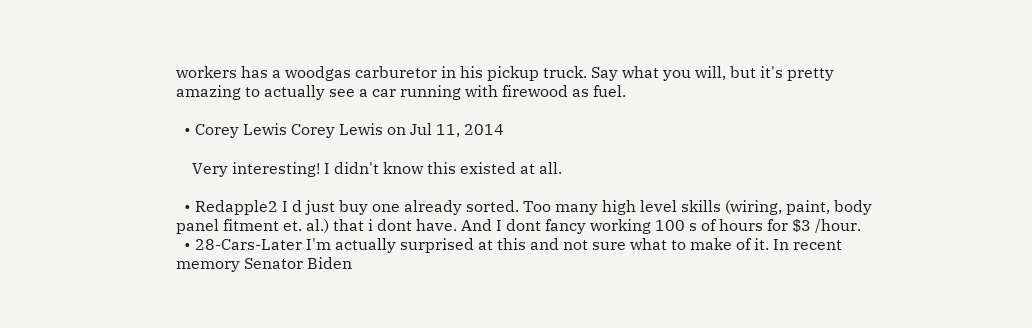workers has a woodgas carburetor in his pickup truck. Say what you will, but it's pretty amazing to actually see a car running with firewood as fuel.

  • Corey Lewis Corey Lewis on Jul 11, 2014

    Very interesting! I didn't know this existed at all.

  • Redapple2 I d just buy one already sorted. Too many high level skills (wiring, paint, body panel fitment et. al.) that i dont have. And I dont fancy working 100 s of hours for $3 /hour.
  • 28-Cars-Later I'm actually surprised at this and not sure what to make of it. In recent memory Senator Biden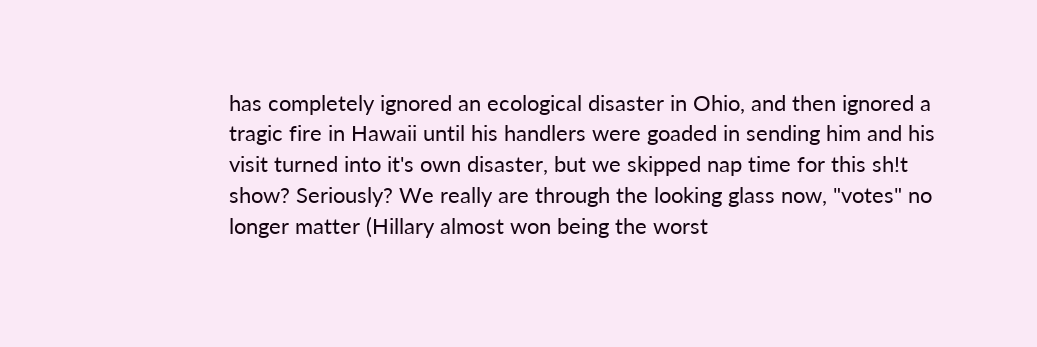has completely ignored an ecological disaster in Ohio, and then ignored a tragic fire in Hawaii until his handlers were goaded in sending him and his visit turned into it's own disaster, but we skipped nap time for this sh!t show? Seriously? We really are through the looking glass now, "votes" no longer matter (Hillary almost won being the worst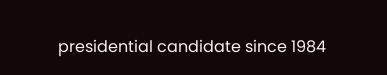presidential candidate since 1984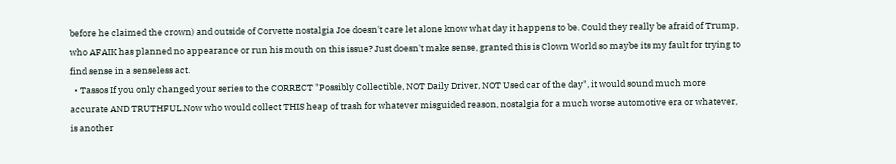before he claimed the crown) and outside of Corvette nostalgia Joe doesn't care let alone know what day it happens to be. Could they really be afraid of Trump, who AFAIK has planned no appearance or run his mouth on this issue? Just doesn't make sense, granted this is Clown World so maybe its my fault for trying to find sense in a senseless act.
  • Tassos If you only changed your series to the CORRECT "Possibly Collectible, NOT Daily Driver, NOT Used car of the day", it would sound much more accurate AND TRUTHFUL.Now who would collect THIS heap of trash for whatever misguided reason, nostalgia for a much worse automotive era or whatever, is another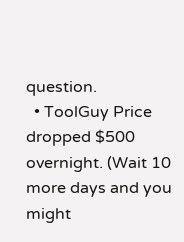question.
  • ToolGuy Price dropped $500 overnight. (Wait 10 more days and you might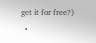get it for free?)
  •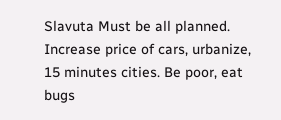Slavuta Must be all planned. Increase price of cars, urbanize, 15 minutes cities. Be poor, eat bugs